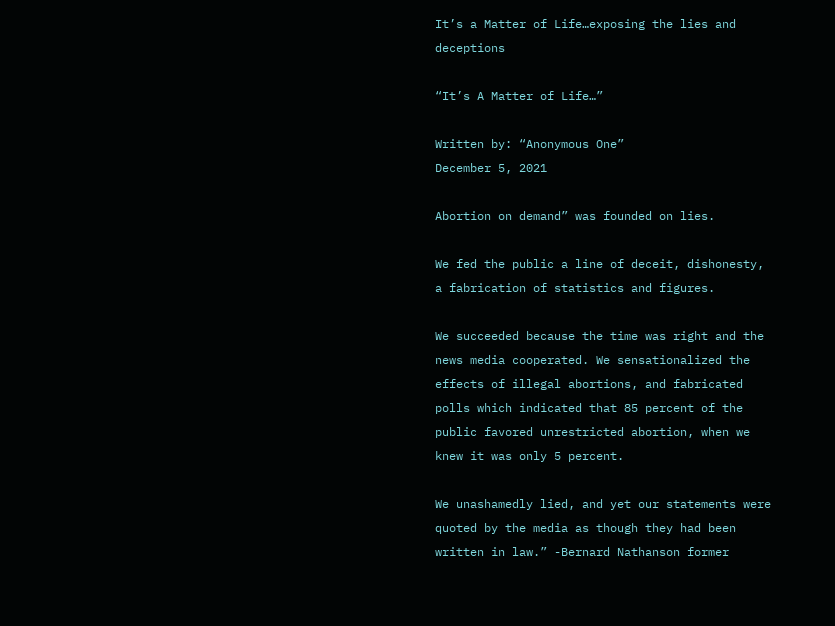It’s a Matter of Life…exposing the lies and deceptions

“It’s A Matter of Life…”

Written by: “Anonymous One”
December 5, 2021

Abortion on demand” was founded on lies.

We fed the public a line of deceit, dishonesty, a fabrication of statistics and figures.

We succeeded because the time was right and the news media cooperated. We sensationalized the effects of illegal abortions, and fabricated polls which indicated that 85 percent of the public favored unrestricted abortion, when we knew it was only 5 percent.

We unashamedly lied, and yet our statements were quoted by the media as though they had been written in law.” -Bernard Nathanson former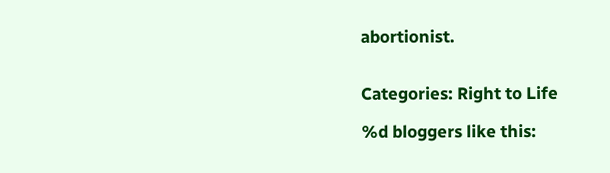abortionist.


Categories: Right to Life

%d bloggers like this: